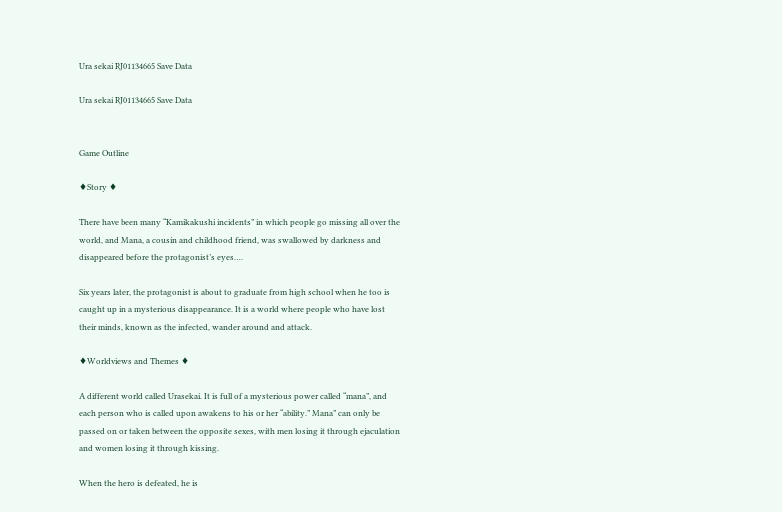Ura sekai RJ01134665 Save Data

Ura sekai RJ01134665 Save Data


Game Outline

♦Story ♦

There have been many “Kamikakushi incidents” in which people go missing all over the world, and Mana, a cousin and childhood friend, was swallowed by darkness and disappeared before the protagonist’s eyes….

Six years later, the protagonist is about to graduate from high school when he too is caught up in a mysterious disappearance. It is a world where people who have lost their minds, known as the infected, wander around and attack.

♦Worldviews and Themes ♦

A different world called Urasekai. It is full of a mysterious power called “mana”, and each person who is called upon awakens to his or her “ability.” Mana” can only be passed on or taken between the opposite sexes, with men losing it through ejaculation and women losing it through kissing.

When the hero is defeated, he is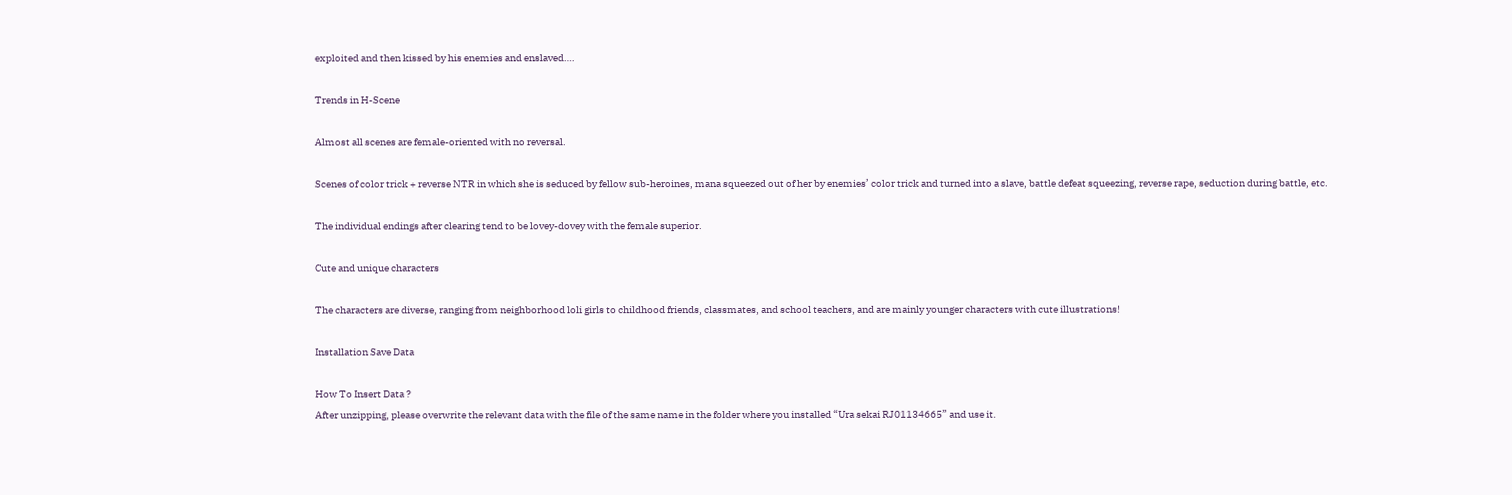exploited and then kissed by his enemies and enslaved….

Trends in H-Scene

Almost all scenes are female-oriented with no reversal.

Scenes of color trick + reverse NTR in which she is seduced by fellow sub-heroines, mana squeezed out of her by enemies’ color trick and turned into a slave, battle defeat squeezing, reverse rape, seduction during battle, etc.

The individual endings after clearing tend to be lovey-dovey with the female superior.

Cute and unique characters

The characters are diverse, ranging from neighborhood loli girls to childhood friends, classmates, and school teachers, and are mainly younger characters with cute illustrations!

Installation Save Data

How To Insert Data ?
After unzipping, please overwrite the relevant data with the file of the same name in the folder where you installed “Ura sekai RJ01134665” and use it.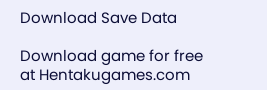Download Save Data

Download game for free at Hentakugames.com